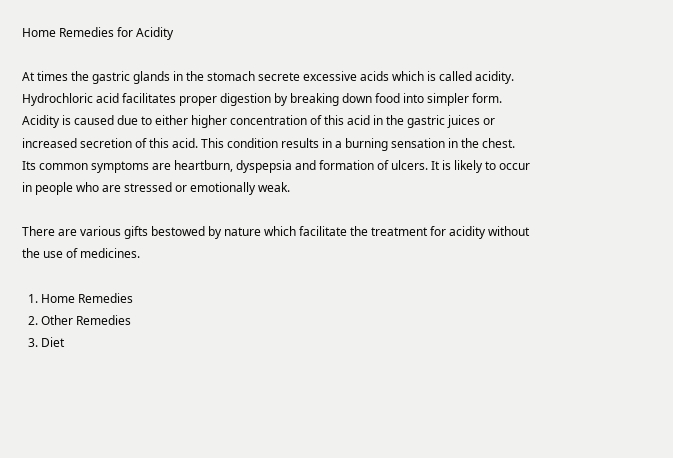Home Remedies for Acidity

At times the gastric glands in the stomach secrete excessive acids which is called acidity. Hydrochloric acid facilitates proper digestion by breaking down food into simpler form. Acidity is caused due to either higher concentration of this acid in the gastric juices or increased secretion of this acid. This condition results in a burning sensation in the chest. Its common symptoms are heartburn, dyspepsia and formation of ulcers. It is likely to occur in people who are stressed or emotionally weak.

There are various gifts bestowed by nature which facilitate the treatment for acidity without the use of medicines.

  1. Home Remedies
  2. Other Remedies
  3. Diet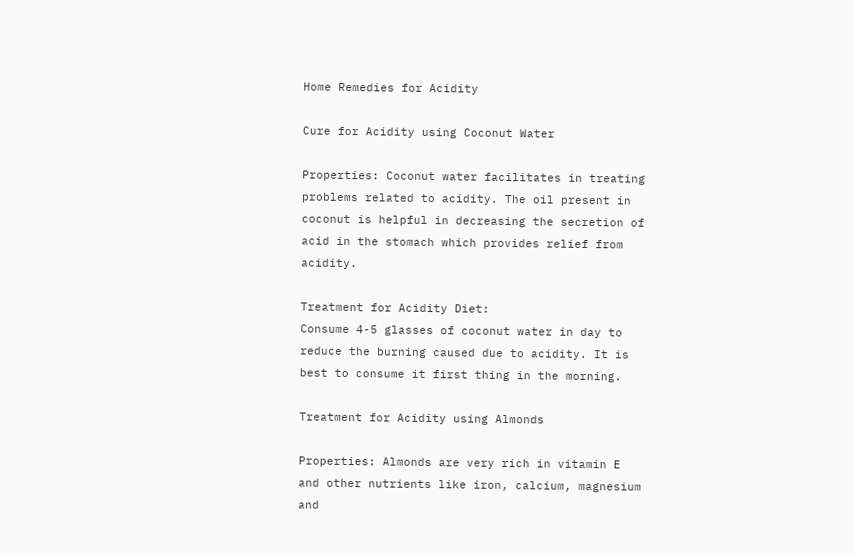Home Remedies for Acidity

Cure for Acidity using Coconut Water

Properties: Coconut water facilitates in treating problems related to acidity. The oil present in coconut is helpful in decreasing the secretion of acid in the stomach which provides relief from acidity.

Treatment for Acidity Diet:
Consume 4-5 glasses of coconut water in day to reduce the burning caused due to acidity. It is best to consume it first thing in the morning.

Treatment for Acidity using Almonds

Properties: Almonds are very rich in vitamin E and other nutrients like iron, calcium, magnesium and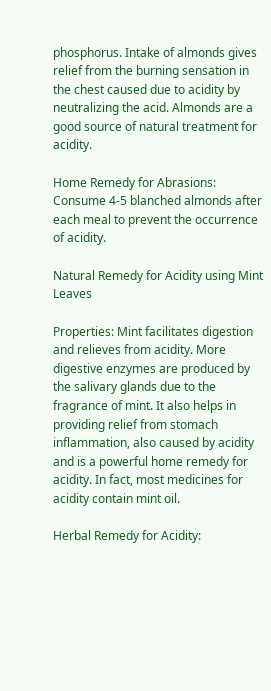phosphorus. Intake of almonds gives relief from the burning sensation in the chest caused due to acidity by neutralizing the acid. Almonds are a good source of natural treatment for acidity.

Home Remedy for Abrasions:
Consume 4-5 blanched almonds after each meal to prevent the occurrence of acidity.

Natural Remedy for Acidity using Mint Leaves

Properties: Mint facilitates digestion and relieves from acidity. More digestive enzymes are produced by the salivary glands due to the fragrance of mint. It also helps in providing relief from stomach inflammation, also caused by acidity and is a powerful home remedy for acidity. In fact, most medicines for acidity contain mint oil.

Herbal Remedy for Acidity: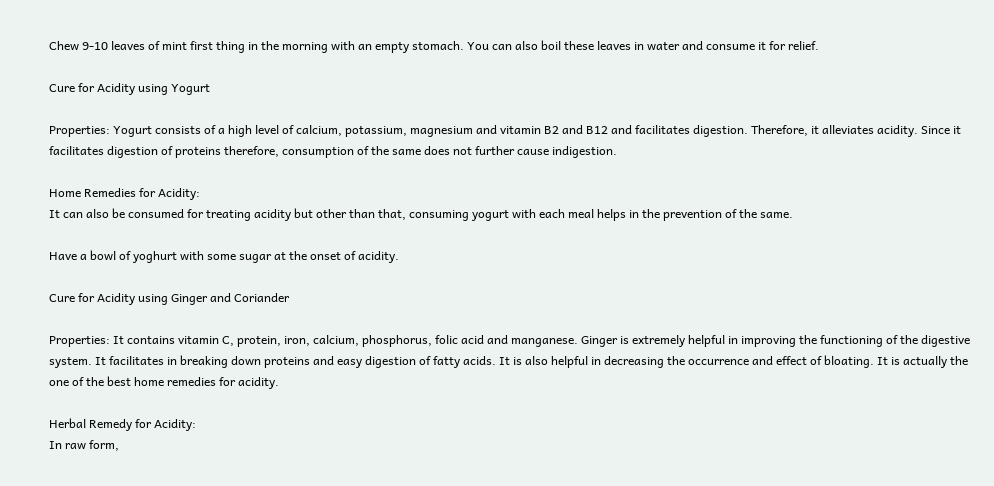Chew 9-10 leaves of mint first thing in the morning with an empty stomach. You can also boil these leaves in water and consume it for relief.

Cure for Acidity using Yogurt

Properties: Yogurt consists of a high level of calcium, potassium, magnesium and vitamin B2 and B12 and facilitates digestion. Therefore, it alleviates acidity. Since it facilitates digestion of proteins therefore, consumption of the same does not further cause indigestion.

Home Remedies for Acidity:
It can also be consumed for treating acidity but other than that, consuming yogurt with each meal helps in the prevention of the same.

Have a bowl of yoghurt with some sugar at the onset of acidity.

Cure for Acidity using Ginger and Coriander

Properties: It contains vitamin C, protein, iron, calcium, phosphorus, folic acid and manganese. Ginger is extremely helpful in improving the functioning of the digestive system. It facilitates in breaking down proteins and easy digestion of fatty acids. It is also helpful in decreasing the occurrence and effect of bloating. It is actually the one of the best home remedies for acidity.

Herbal Remedy for Acidity:
In raw form,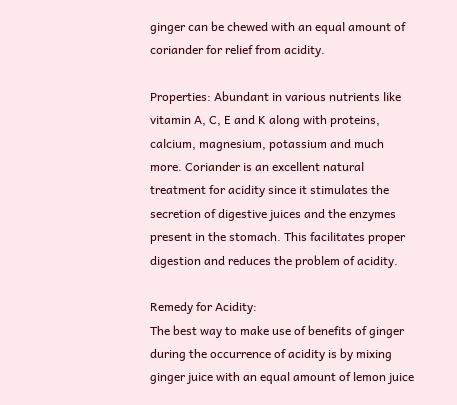ginger can be chewed with an equal amount of coriander for relief from acidity.

Properties: Abundant in various nutrients like vitamin A, C, E and K along with proteins, calcium, magnesium, potassium and much more. Coriander is an excellent natural treatment for acidity since it stimulates the secretion of digestive juices and the enzymes present in the stomach. This facilitates proper digestion and reduces the problem of acidity.

Remedy for Acidity:
The best way to make use of benefits of ginger during the occurrence of acidity is by mixing ginger juice with an equal amount of lemon juice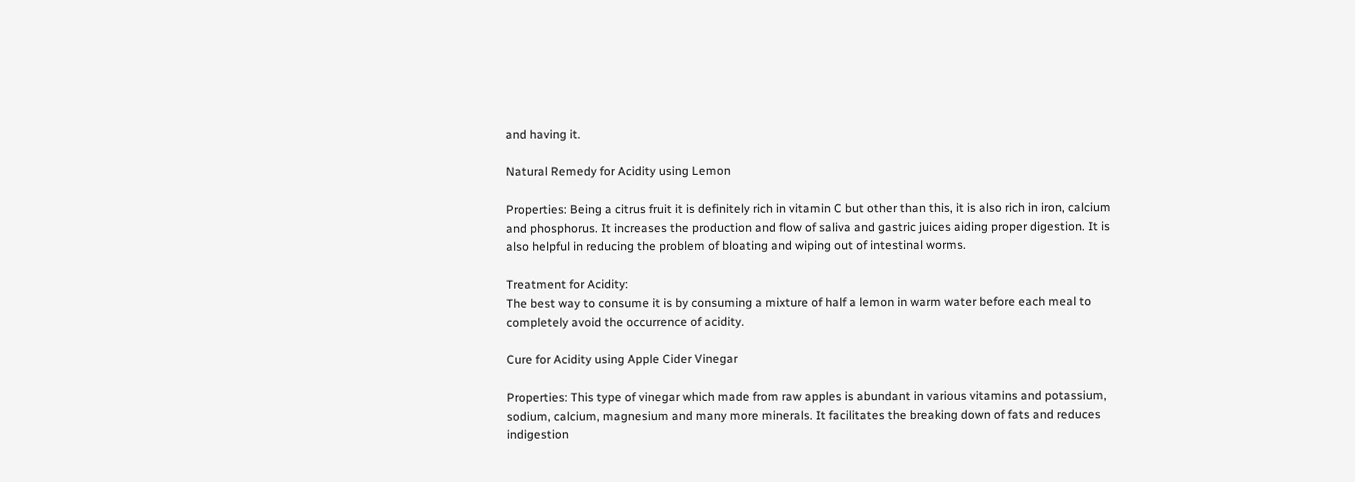and having it.

Natural Remedy for Acidity using Lemon

Properties: Being a citrus fruit it is definitely rich in vitamin C but other than this, it is also rich in iron, calcium and phosphorus. It increases the production and flow of saliva and gastric juices aiding proper digestion. It is also helpful in reducing the problem of bloating and wiping out of intestinal worms.

Treatment for Acidity:
The best way to consume it is by consuming a mixture of half a lemon in warm water before each meal to completely avoid the occurrence of acidity.

Cure for Acidity using Apple Cider Vinegar

Properties: This type of vinegar which made from raw apples is abundant in various vitamins and potassium, sodium, calcium, magnesium and many more minerals. It facilitates the breaking down of fats and reduces indigestion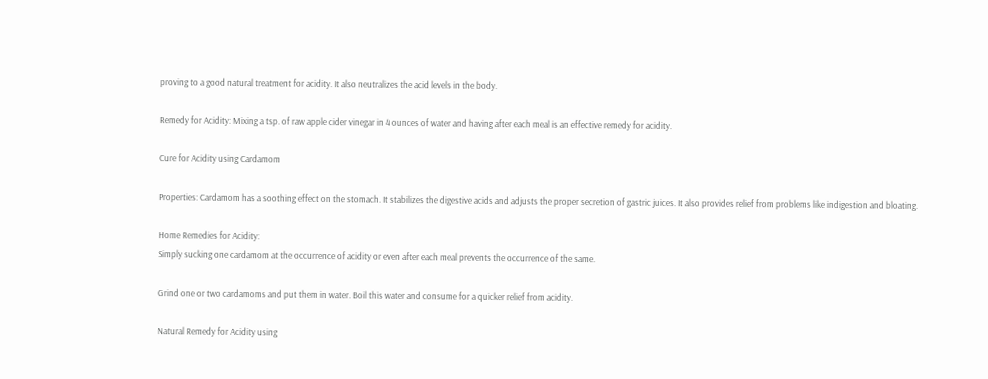proving to a good natural treatment for acidity. It also neutralizes the acid levels in the body.

Remedy for Acidity: Mixing a tsp. of raw apple cider vinegar in 4 ounces of water and having after each meal is an effective remedy for acidity.

Cure for Acidity using Cardamom

Properties: Cardamom has a soothing effect on the stomach. It stabilizes the digestive acids and adjusts the proper secretion of gastric juices. It also provides relief from problems like indigestion and bloating.

Home Remedies for Acidity:
Simply sucking one cardamom at the occurrence of acidity or even after each meal prevents the occurrence of the same.

Grind one or two cardamoms and put them in water. Boil this water and consume for a quicker relief from acidity.

Natural Remedy for Acidity using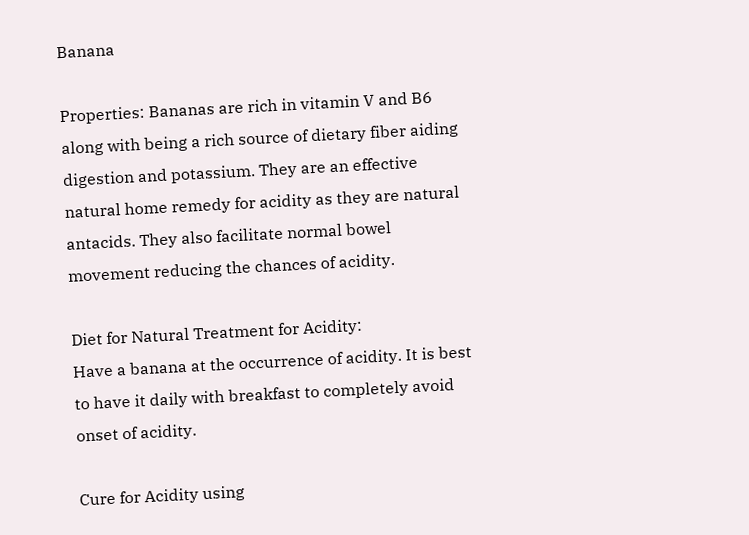Banana

Properties: Bananas are rich in vitamin V and B6 along with being a rich source of dietary fiber aiding digestion and potassium. They are an effective natural home remedy for acidity as they are natural antacids. They also facilitate normal bowel movement reducing the chances of acidity.

Diet for Natural Treatment for Acidity:
Have a banana at the occurrence of acidity. It is best to have it daily with breakfast to completely avoid onset of acidity.

Cure for Acidity using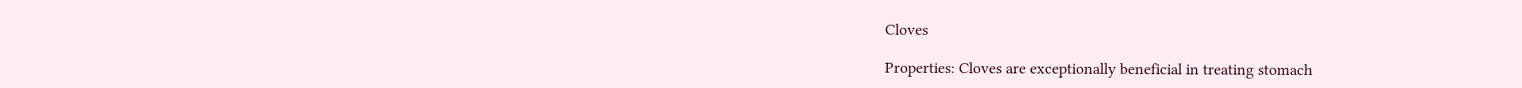Cloves

Properties: Cloves are exceptionally beneficial in treating stomach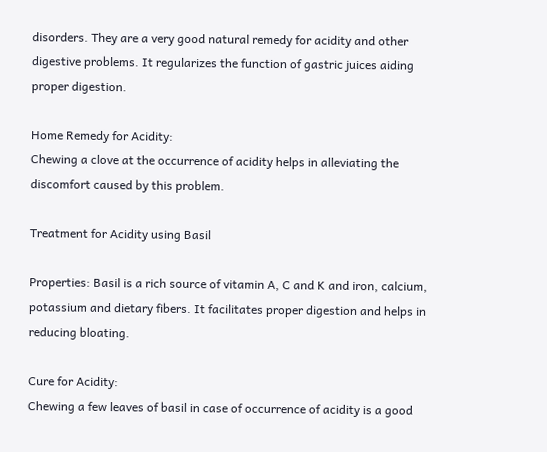disorders. They are a very good natural remedy for acidity and other digestive problems. It regularizes the function of gastric juices aiding proper digestion.

Home Remedy for Acidity:
Chewing a clove at the occurrence of acidity helps in alleviating the discomfort caused by this problem.

Treatment for Acidity using Basil

Properties: Basil is a rich source of vitamin A, C and K and iron, calcium, potassium and dietary fibers. It facilitates proper digestion and helps in reducing bloating.

Cure for Acidity:
Chewing a few leaves of basil in case of occurrence of acidity is a good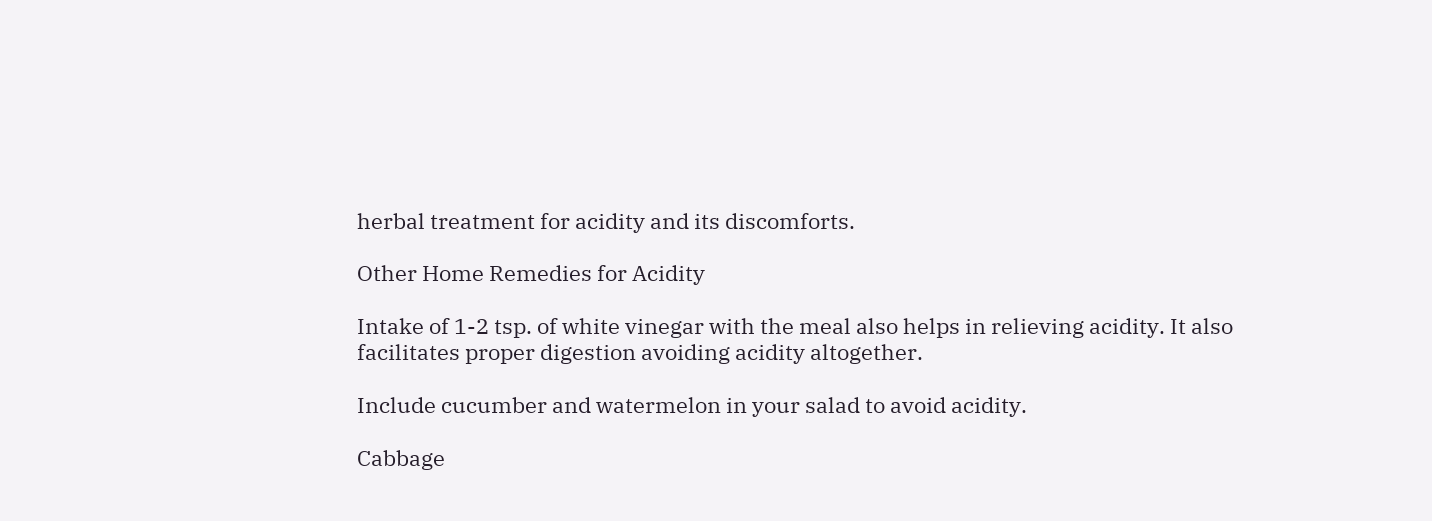herbal treatment for acidity and its discomforts.

Other Home Remedies for Acidity

Intake of 1-2 tsp. of white vinegar with the meal also helps in relieving acidity. It also facilitates proper digestion avoiding acidity altogether.

Include cucumber and watermelon in your salad to avoid acidity.

Cabbage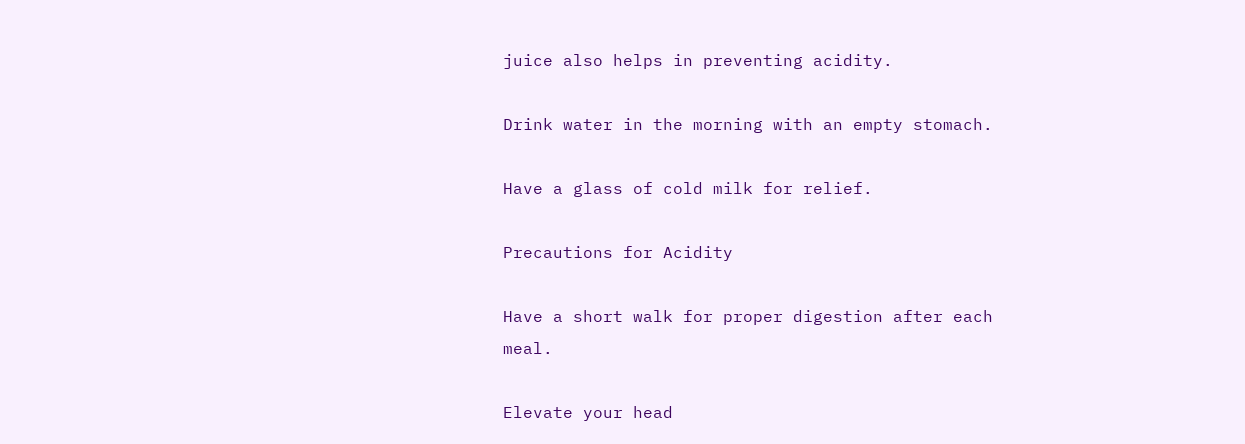juice also helps in preventing acidity.

Drink water in the morning with an empty stomach.

Have a glass of cold milk for relief.

Precautions for Acidity

Have a short walk for proper digestion after each meal.

Elevate your head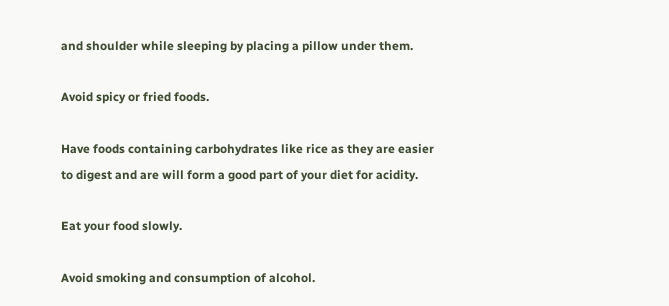and shoulder while sleeping by placing a pillow under them.

Avoid spicy or fried foods.

Have foods containing carbohydrates like rice as they are easier to digest and are will form a good part of your diet for acidity.

Eat your food slowly.

Avoid smoking and consumption of alcohol.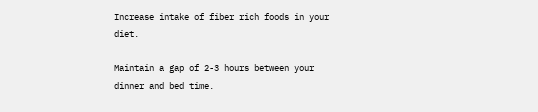Increase intake of fiber rich foods in your diet.

Maintain a gap of 2-3 hours between your dinner and bed time.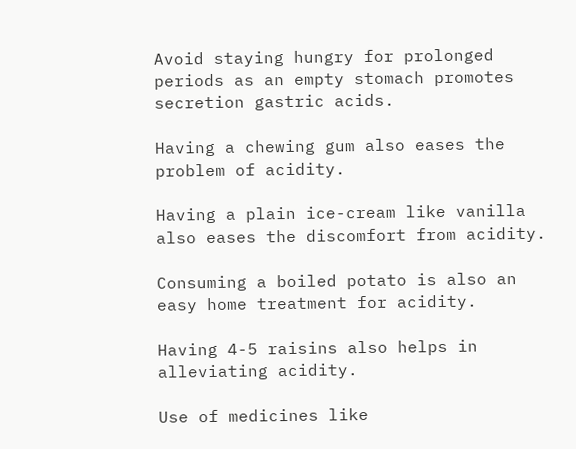Avoid staying hungry for prolonged periods as an empty stomach promotes secretion gastric acids.

Having a chewing gum also eases the problem of acidity.

Having a plain ice-cream like vanilla also eases the discomfort from acidity.

Consuming a boiled potato is also an easy home treatment for acidity.

Having 4-5 raisins also helps in alleviating acidity.

Use of medicines like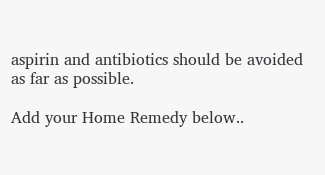aspirin and antibiotics should be avoided as far as possible.

Add your Home Remedy below..